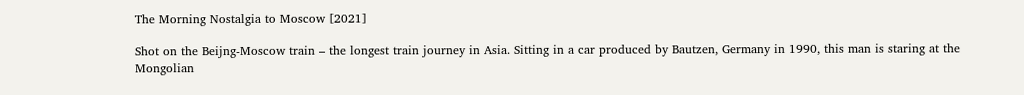The Morning Nostalgia to Moscow [2021]

Shot on the Beijng-Moscow train – the longest train journey in Asia. Sitting in a car produced by Bautzen, Germany in 1990, this man is staring at the Mongolian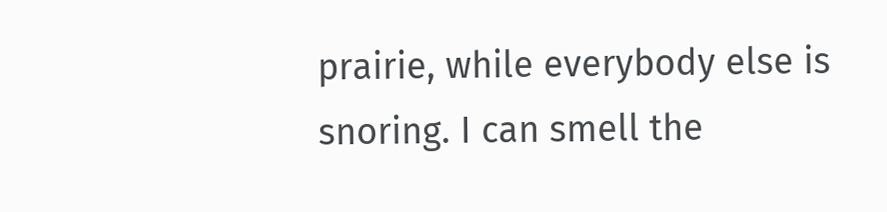prairie, while everybody else is snoring. I can smell the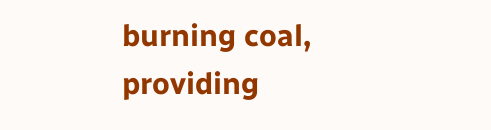burning coal, providing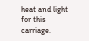heat and light for this carriage.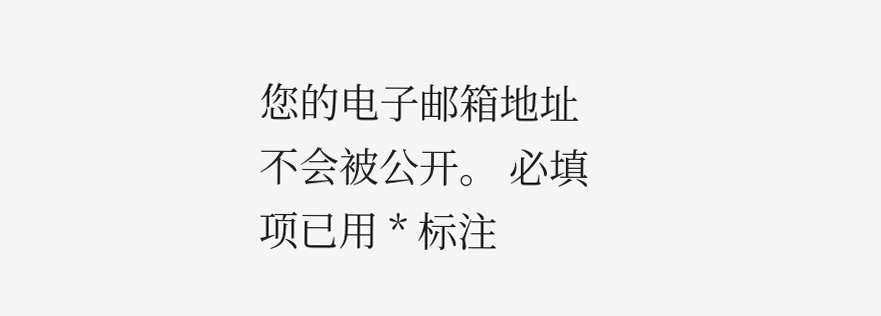您的电子邮箱地址不会被公开。 必填项已用 * 标注